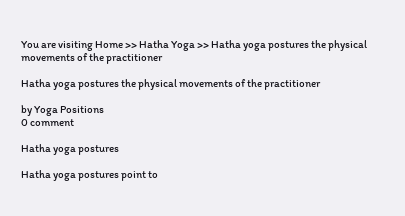You are visiting Home >> Hatha Yoga >> Hatha yoga postures the physical movements of the practitioner

Hatha yoga postures the physical movements of the practitioner

by Yoga Positions
0 comment

Hatha yoga postures

Hatha yoga postures point to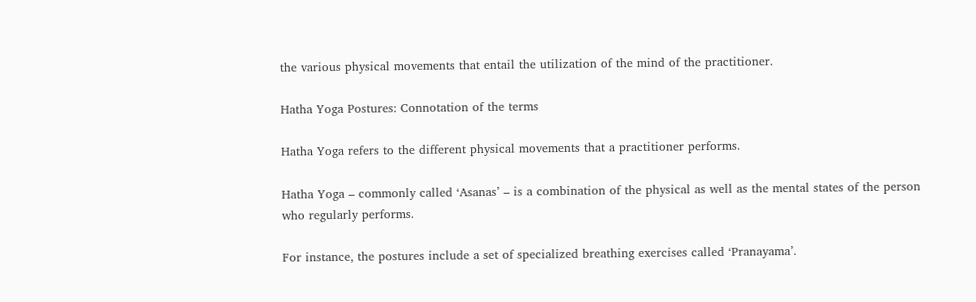the various physical movements that entail the utilization of the mind of the practitioner.

Hatha Yoga Postures: Connotation of the terms

Hatha Yoga refers to the different physical movements that a practitioner performs.

Hatha Yoga – commonly called ‘Asanas’ – is a combination of the physical as well as the mental states of the person who regularly performs.

For instance, the postures include a set of specialized breathing exercises called ‘Pranayama’.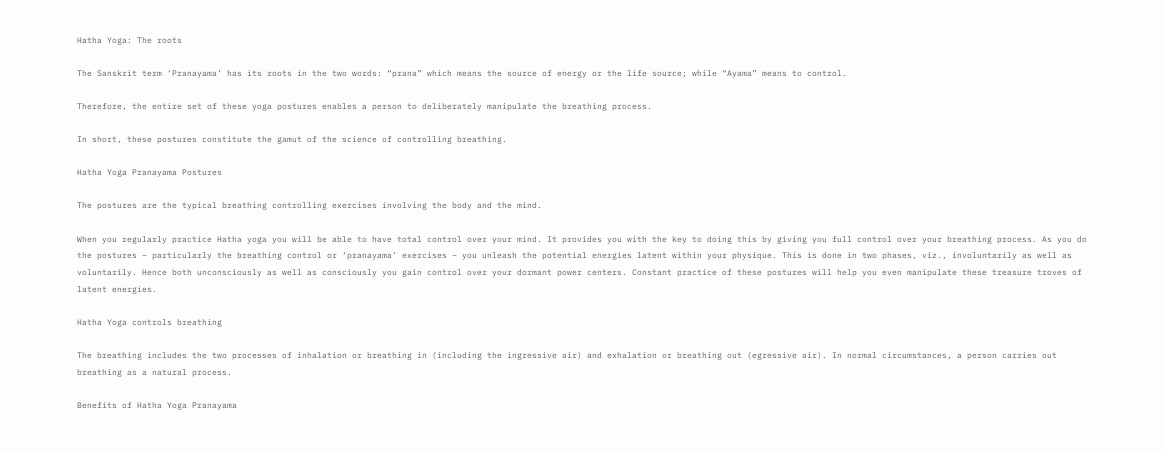Hatha Yoga: The roots

The Sanskrit term ‘Pranayama’ has its roots in the two words: “prana” which means the source of energy or the life source; while “Ayama” means to control.

Therefore, the entire set of these yoga postures enables a person to deliberately manipulate the breathing process.

In short, these postures constitute the gamut of the science of controlling breathing.

Hatha Yoga Pranayama Postures

The postures are the typical breathing controlling exercises involving the body and the mind.

When you regularly practice Hatha yoga you will be able to have total control over your mind. It provides you with the key to doing this by giving you full control over your breathing process. As you do the postures – particularly the breathing control or ‘pranayama’ exercises – you unleash the potential energies latent within your physique. This is done in two phases, viz., involuntarily as well as voluntarily. Hence both unconsciously as well as consciously you gain control over your dormant power centers. Constant practice of these postures will help you even manipulate these treasure troves of latent energies.

Hatha Yoga controls breathing

The breathing includes the two processes of inhalation or breathing in (including the ingressive air) and exhalation or breathing out (egressive air). In normal circumstances, a person carries out breathing as a natural process.

Benefits of Hatha Yoga Pranayama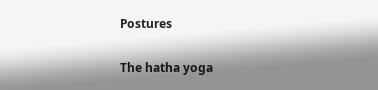Postures

The hatha yoga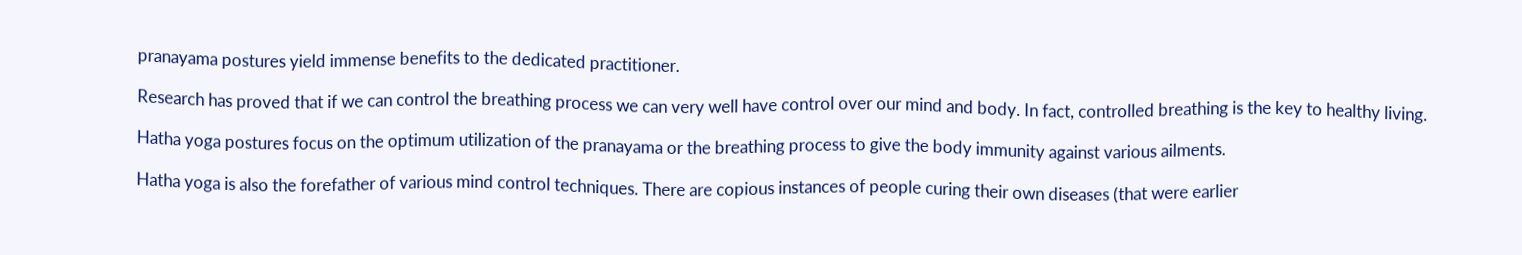pranayama postures yield immense benefits to the dedicated practitioner.

Research has proved that if we can control the breathing process we can very well have control over our mind and body. In fact, controlled breathing is the key to healthy living.

Hatha yoga postures focus on the optimum utilization of the pranayama or the breathing process to give the body immunity against various ailments.

Hatha yoga is also the forefather of various mind control techniques. There are copious instances of people curing their own diseases (that were earlier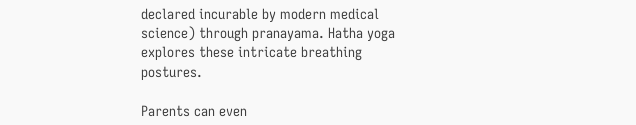declared incurable by modern medical science) through pranayama. Hatha yoga explores these intricate breathing postures.

Parents can even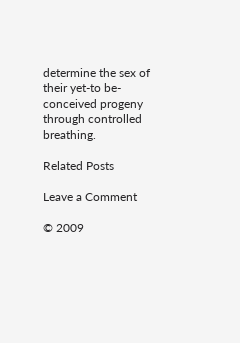determine the sex of their yet-to be-conceived progeny through controlled breathing.

Related Posts

Leave a Comment

© 2009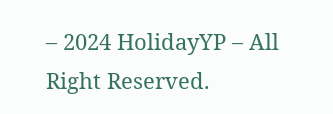– 2024 HolidayYP – All Right Reserved.